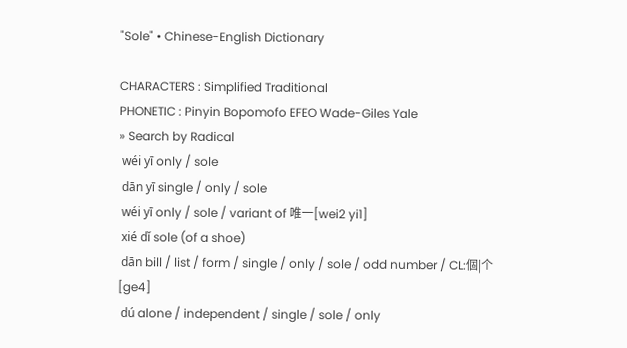"Sole" • Chinese-English Dictionary

CHARACTERS : Simplified Traditional
PHONETIC : Pinyin Bopomofo EFEO Wade-Giles Yale
» Search by Radical
 wéi yī only / sole
 dān yī single / only / sole
 wéi yī only / sole / variant of 唯一[wei2 yi1]
 xié dǐ sole (of a shoe)
 dān bill / list / form / single / only / sole / odd number / CL:個|个[ge4]
 dú alone / independent / single / sole / only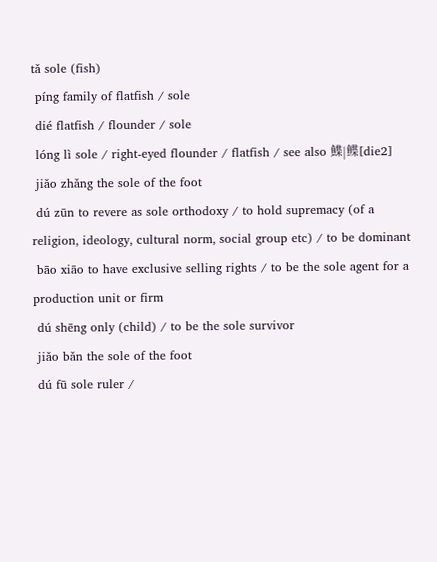tǎ sole (fish)
 píng family of flatfish / sole
 dié flatfish / flounder / sole
 lóng lì sole / right-eyed flounder / flatfish / see also 鰈|鲽[die2]
 jiǎo zhǎng the sole of the foot
 dú zūn to revere as sole orthodoxy / to hold supremacy (of a religion, ideology, cultural norm, social group etc) / to be dominant
 bāo xiāo to have exclusive selling rights / to be the sole agent for a production unit or firm
 dú shēng only (child) / to be the sole survivor
 jiǎo bǎn the sole of the foot
 dú fū sole ruler /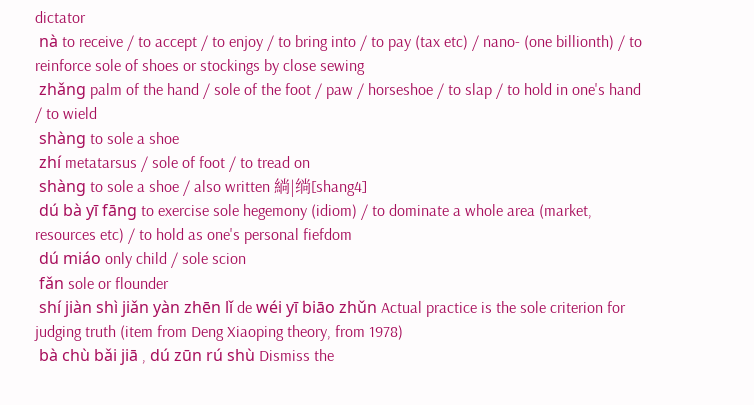dictator
 nà to receive / to accept / to enjoy / to bring into / to pay (tax etc) / nano- (one billionth) / to reinforce sole of shoes or stockings by close sewing
 zhǎng palm of the hand / sole of the foot / paw / horseshoe / to slap / to hold in one's hand / to wield
 shàng to sole a shoe
 zhí metatarsus / sole of foot / to tread on
 shàng to sole a shoe / also written 緔|绱[shang4]
 dú bà yī fāng to exercise sole hegemony (idiom) / to dominate a whole area (market, resources etc) / to hold as one's personal fiefdom
 dú miáo only child / sole scion
 fǎn sole or flounder
 shí jiàn shì jiǎn yàn zhēn lǐ de wéi yī biāo zhǔn Actual practice is the sole criterion for judging truth (item from Deng Xiaoping theory, from 1978)
 bà chù bǎi jiā , dú zūn rú shù Dismiss the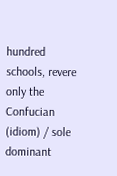hundred schools, revere only the Confucian (idiom) / sole dominant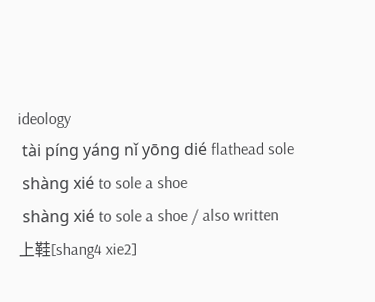ideology
 tài píng yáng nǐ yōng dié flathead sole
 shàng xié to sole a shoe
 shàng xié to sole a shoe / also written 上鞋[shang4 xie2]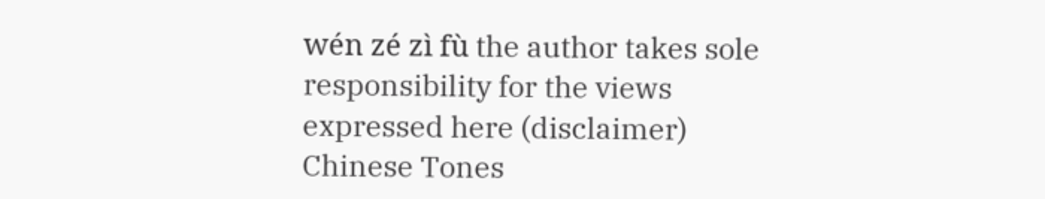wén zé zì fù the author takes sole responsibility for the views expressed here (disclaimer)
Chinese Tones